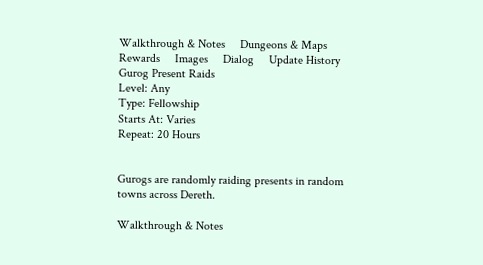Walkthrough & Notes     Dungeons & Maps     Rewards     Images     Dialog     Update History
Gurog Present Raids
Level: Any
Type: Fellowship
Starts At: Varies
Repeat: 20 Hours


Gurogs are randomly raiding presents in random towns across Dereth.

Walkthrough & Notes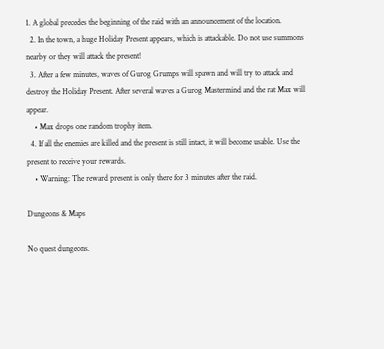1. A global precedes the beginning of the raid with an announcement of the location.
  2. In the town, a huge Holiday Present appears, which is attackable. Do not use summons nearby or they will attack the present!
  3. After a few minutes, waves of Gurog Grumps will spawn and will try to attack and destroy the Holiday Present. After several waves a Gurog Mastermind and the rat Max will appear.
    • Max drops one random trophy item.
  4. If all the enemies are killed and the present is still intact, it will become usable. Use the present to receive your rewards.
    • Warning: The reward present is only there for 3 minutes after the raid.

Dungeons & Maps

No quest dungeons.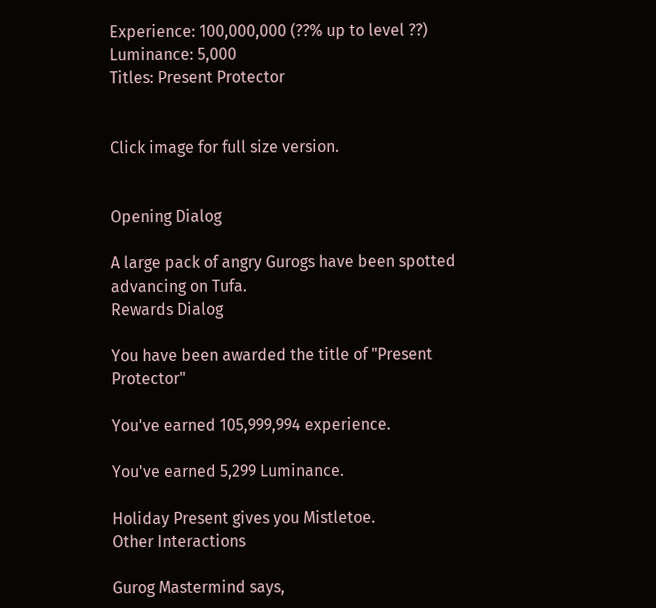Experience: 100,000,000 (??% up to level ??)
Luminance: 5,000
Titles: Present Protector


Click image for full size version.


Opening Dialog

A large pack of angry Gurogs have been spotted advancing on Tufa.
Rewards Dialog

You have been awarded the title of "Present Protector"

You've earned 105,999,994 experience.

You've earned 5,299 Luminance.

Holiday Present gives you Mistletoe.
Other Interactions

Gurog Mastermind says,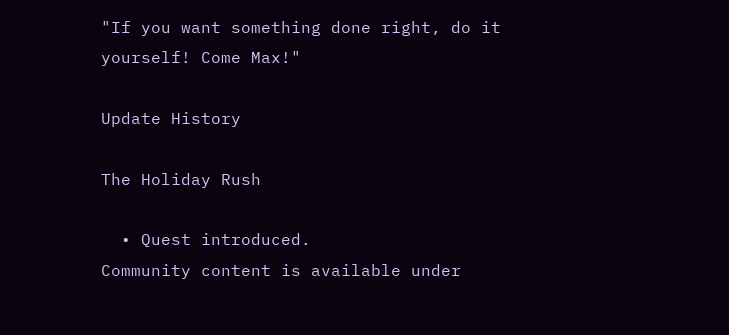"If you want something done right, do it yourself! Come Max!"

Update History

The Holiday Rush

  • Quest introduced.
Community content is available under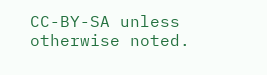CC-BY-SA unless otherwise noted.